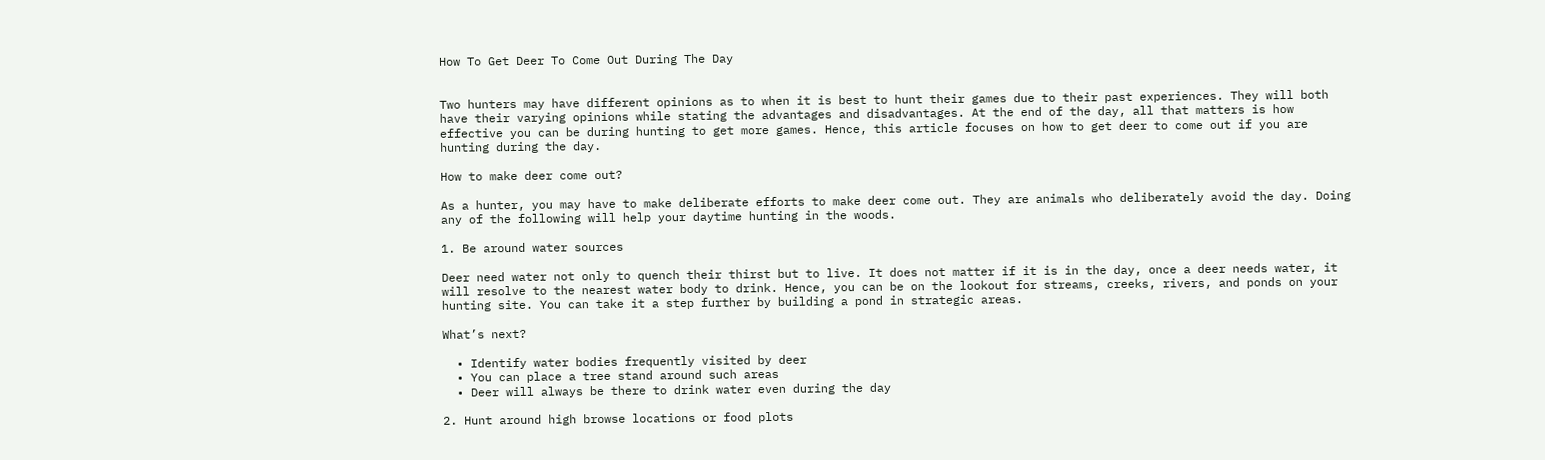How To Get Deer To Come Out During The Day


Two hunters may have different opinions as to when it is best to hunt their games due to their past experiences. They will both have their varying opinions while stating the advantages and disadvantages. At the end of the day, all that matters is how effective you can be during hunting to get more games. Hence, this article focuses on how to get deer to come out if you are hunting during the day.

How to make deer come out?

As a hunter, you may have to make deliberate efforts to make deer come out. They are animals who deliberately avoid the day. Doing any of the following will help your daytime hunting in the woods.

1. Be around water sources

Deer need water not only to quench their thirst but to live. It does not matter if it is in the day, once a deer needs water, it will resolve to the nearest water body to drink. Hence, you can be on the lookout for streams, creeks, rivers, and ponds on your hunting site. You can take it a step further by building a pond in strategic areas.

What’s next?

  • Identify water bodies frequently visited by deer
  • You can place a tree stand around such areas
  • Deer will always be there to drink water even during the day

2. Hunt around high browse locations or food plots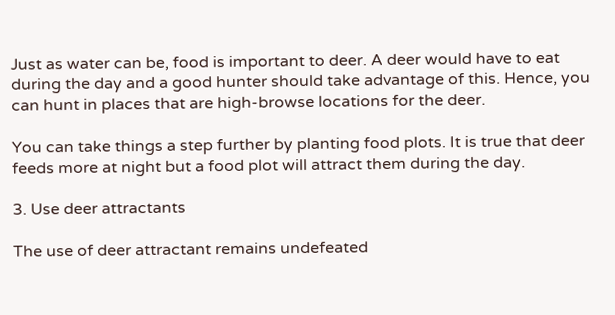Just as water can be, food is important to deer. A deer would have to eat during the day and a good hunter should take advantage of this. Hence, you can hunt in places that are high-browse locations for the deer.

You can take things a step further by planting food plots. It is true that deer feeds more at night but a food plot will attract them during the day.

3. Use deer attractants

The use of deer attractant remains undefeated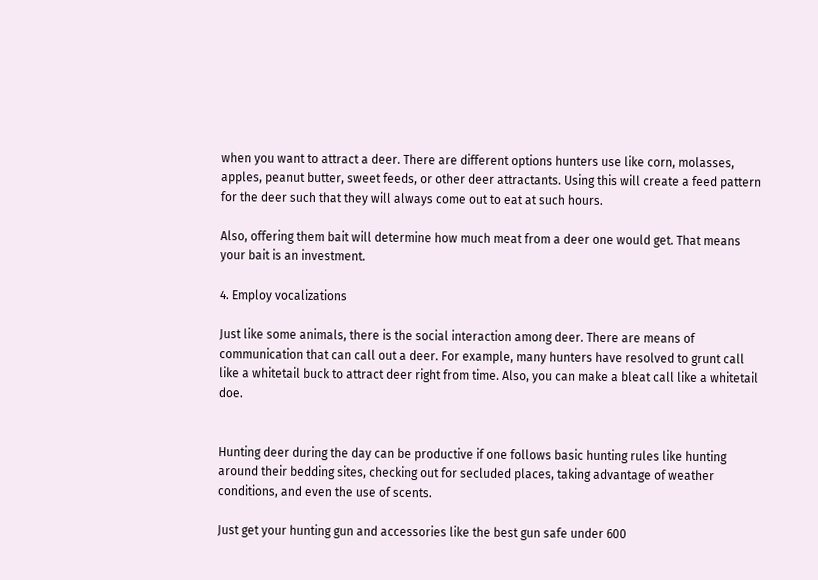when you want to attract a deer. There are different options hunters use like corn, molasses, apples, peanut butter, sweet feeds, or other deer attractants. Using this will create a feed pattern for the deer such that they will always come out to eat at such hours.

Also, offering them bait will determine how much meat from a deer one would get. That means your bait is an investment.

4. Employ vocalizations

Just like some animals, there is the social interaction among deer. There are means of communication that can call out a deer. For example, many hunters have resolved to grunt call like a whitetail buck to attract deer right from time. Also, you can make a bleat call like a whitetail doe.


Hunting deer during the day can be productive if one follows basic hunting rules like hunting around their bedding sites, checking out for secluded places, taking advantage of weather conditions, and even the use of scents.

Just get your hunting gun and accessories like the best gun safe under 600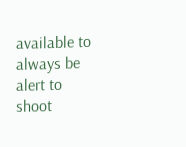available to always be alert to shoot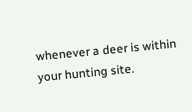whenever a deer is within your hunting site.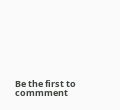Be the first to commment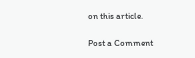on this article.

Post a Comment